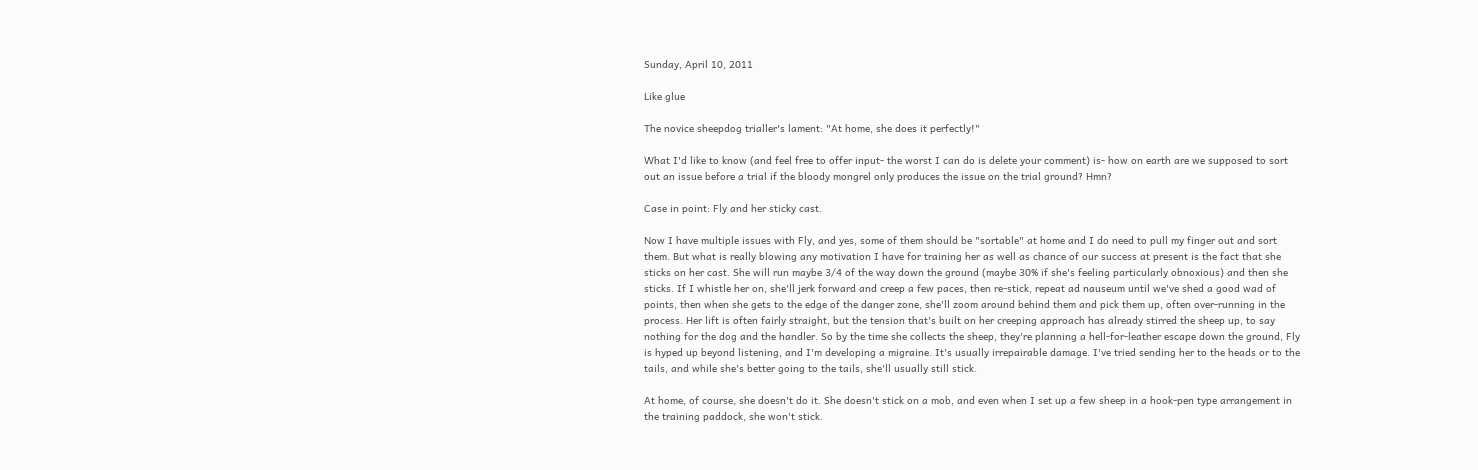Sunday, April 10, 2011

Like glue

The novice sheepdog trialler's lament: "At home, she does it perfectly!"

What I'd like to know (and feel free to offer input- the worst I can do is delete your comment) is- how on earth are we supposed to sort out an issue before a trial if the bloody mongrel only produces the issue on the trial ground? Hmn?

Case in point: Fly and her sticky cast.

Now I have multiple issues with Fly, and yes, some of them should be "sortable" at home and I do need to pull my finger out and sort them. But what is really blowing any motivation I have for training her as well as chance of our success at present is the fact that she sticks on her cast. She will run maybe 3/4 of the way down the ground (maybe 30% if she's feeling particularly obnoxious) and then she sticks. If I whistle her on, she'll jerk forward and creep a few paces, then re-stick, repeat ad nauseum until we've shed a good wad of points, then when she gets to the edge of the danger zone, she'll zoom around behind them and pick them up, often over-running in the process. Her lift is often fairly straight, but the tension that's built on her creeping approach has already stirred the sheep up, to say nothing for the dog and the handler. So by the time she collects the sheep, they're planning a hell-for-leather escape down the ground, Fly is hyped up beyond listening, and I'm developing a migraine. It's usually irrepairable damage. I've tried sending her to the heads or to the tails, and while she's better going to the tails, she'll usually still stick.

At home, of course, she doesn't do it. She doesn't stick on a mob, and even when I set up a few sheep in a hook-pen type arrangement in the training paddock, she won't stick.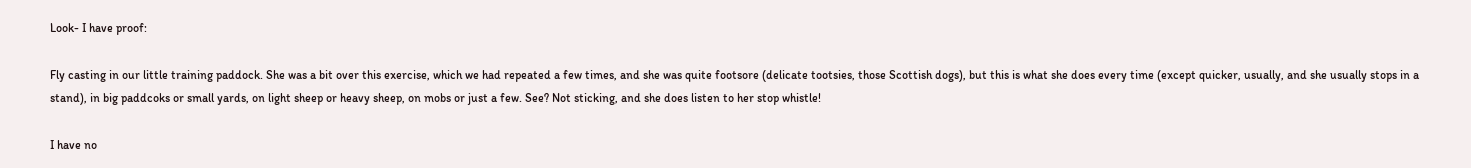Look- I have proof:

Fly casting in our little training paddock. She was a bit over this exercise, which we had repeated a few times, and she was quite footsore (delicate tootsies, those Scottish dogs), but this is what she does every time (except quicker, usually, and she usually stops in a stand), in big paddcoks or small yards, on light sheep or heavy sheep, on mobs or just a few. See? Not sticking, and she does listen to her stop whistle!

I have no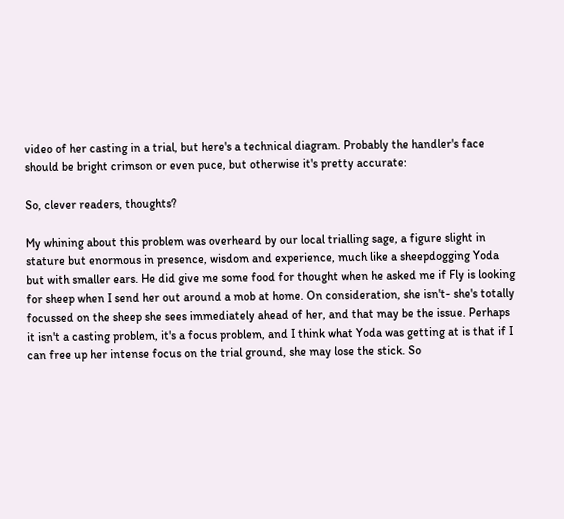video of her casting in a trial, but here's a technical diagram. Probably the handler's face should be bright crimson or even puce, but otherwise it's pretty accurate:

So, clever readers, thoughts?

My whining about this problem was overheard by our local trialling sage, a figure slight in stature but enormous in presence, wisdom and experience, much like a sheepdogging Yoda but with smaller ears. He did give me some food for thought when he asked me if Fly is looking for sheep when I send her out around a mob at home. On consideration, she isn't- she's totally focussed on the sheep she sees immediately ahead of her, and that may be the issue. Perhaps it isn't a casting problem, it's a focus problem, and I think what Yoda was getting at is that if I can free up her intense focus on the trial ground, she may lose the stick. So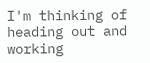I'm thinking of heading out and working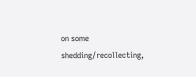on some shedding/recollecting,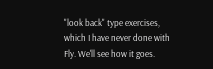"look back" type exercises, which I have never done with Fly. We'll see how it goes.